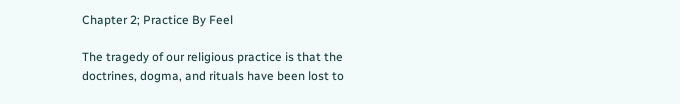Chapter 2; Practice By Feel

The tragedy of our religious practice is that the doctrines, dogma, and rituals have been lost to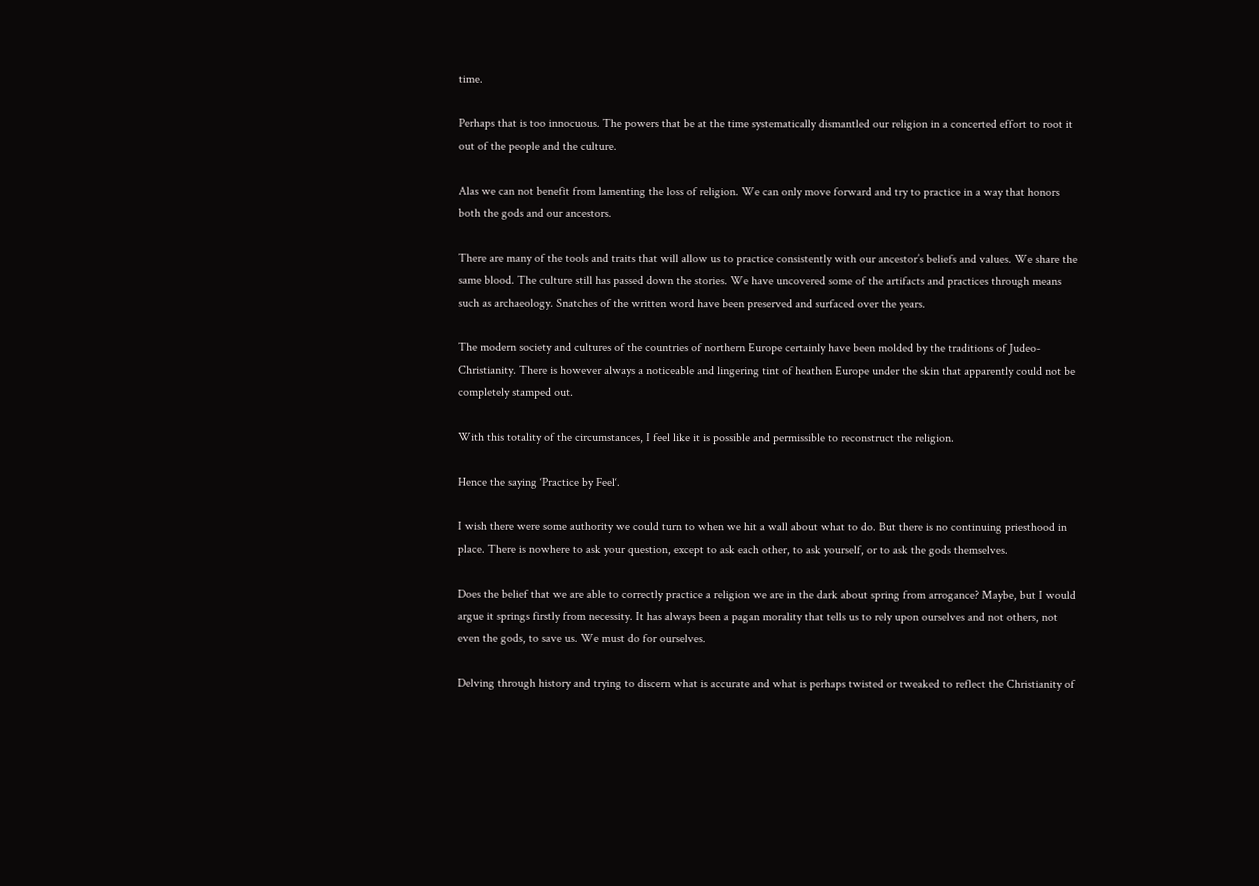time.

Perhaps that is too innocuous. The powers that be at the time systematically dismantled our religion in a concerted effort to root it out of the people and the culture.

Alas we can not benefit from lamenting the loss of religion. We can only move forward and try to practice in a way that honors both the gods and our ancestors.

There are many of the tools and traits that will allow us to practice consistently with our ancestor’s beliefs and values. We share the same blood. The culture still has passed down the stories. We have uncovered some of the artifacts and practices through means such as archaeology. Snatches of the written word have been preserved and surfaced over the years.

The modern society and cultures of the countries of northern Europe certainly have been molded by the traditions of Judeo-Christianity. There is however always a noticeable and lingering tint of heathen Europe under the skin that apparently could not be completely stamped out.

With this totality of the circumstances, I feel like it is possible and permissible to reconstruct the religion.

Hence the saying ‘Practice by Feel‘.

I wish there were some authority we could turn to when we hit a wall about what to do. But there is no continuing priesthood in place. There is nowhere to ask your question, except to ask each other, to ask yourself, or to ask the gods themselves.

Does the belief that we are able to correctly practice a religion we are in the dark about spring from arrogance? Maybe, but I would argue it springs firstly from necessity. It has always been a pagan morality that tells us to rely upon ourselves and not others, not even the gods, to save us. We must do for ourselves.

Delving through history and trying to discern what is accurate and what is perhaps twisted or tweaked to reflect the Christianity of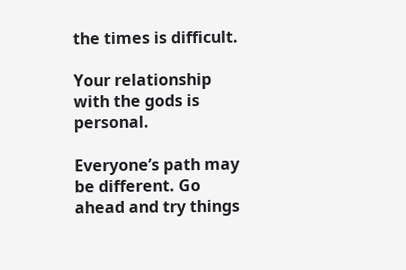the times is difficult.

Your relationship with the gods is personal.

Everyone’s path may be different. Go ahead and try things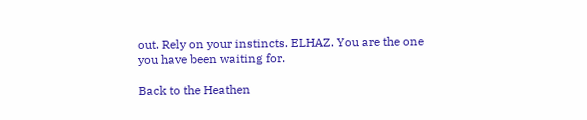out. Rely on your instincts. ELHAZ. You are the one you have been waiting for.

Back to the Heathen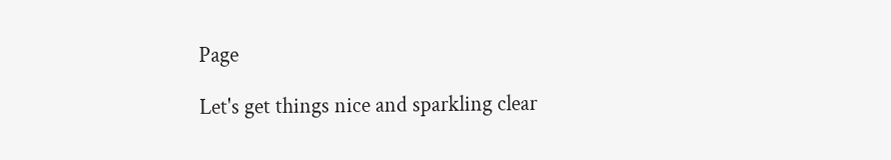Page

Let's get things nice and sparkling clear